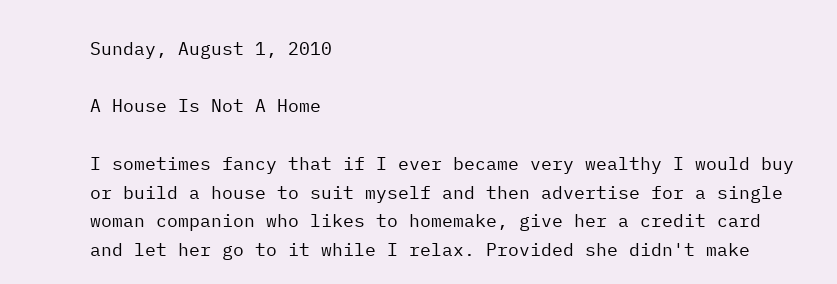Sunday, August 1, 2010

A House Is Not A Home

I sometimes fancy that if I ever became very wealthy I would buy or build a house to suit myself and then advertise for a single woman companion who likes to homemake, give her a credit card and let her go to it while I relax. Provided she didn't make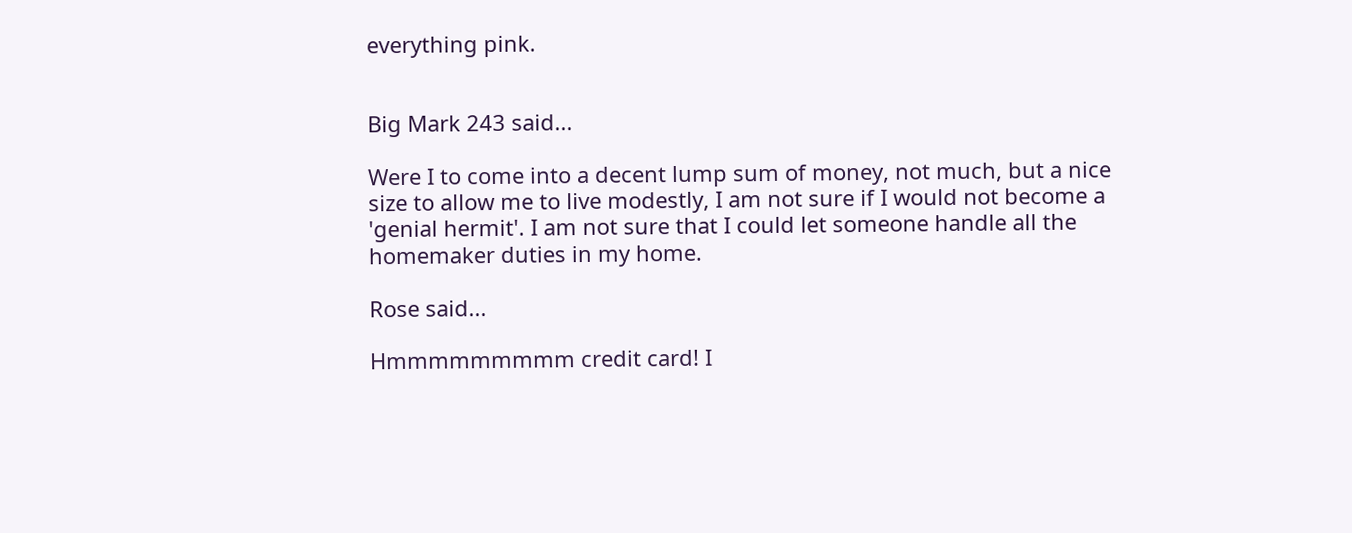everything pink.


Big Mark 243 said...

Were I to come into a decent lump sum of money, not much, but a nice size to allow me to live modestly, I am not sure if I would not become a 'genial hermit'. I am not sure that I could let someone handle all the homemaker duties in my home.

Rose said...

Hmmmmmmmmm credit card! I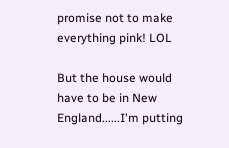promise not to make everything pink! LOL

But the house would have to be in New England......I'm putting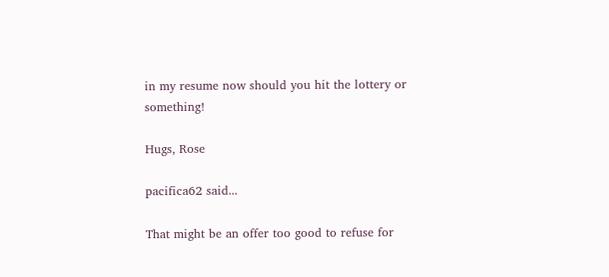in my resume now should you hit the lottery or something!

Hugs, Rose

pacifica62 said...

That might be an offer too good to refuse for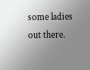some ladies out there.